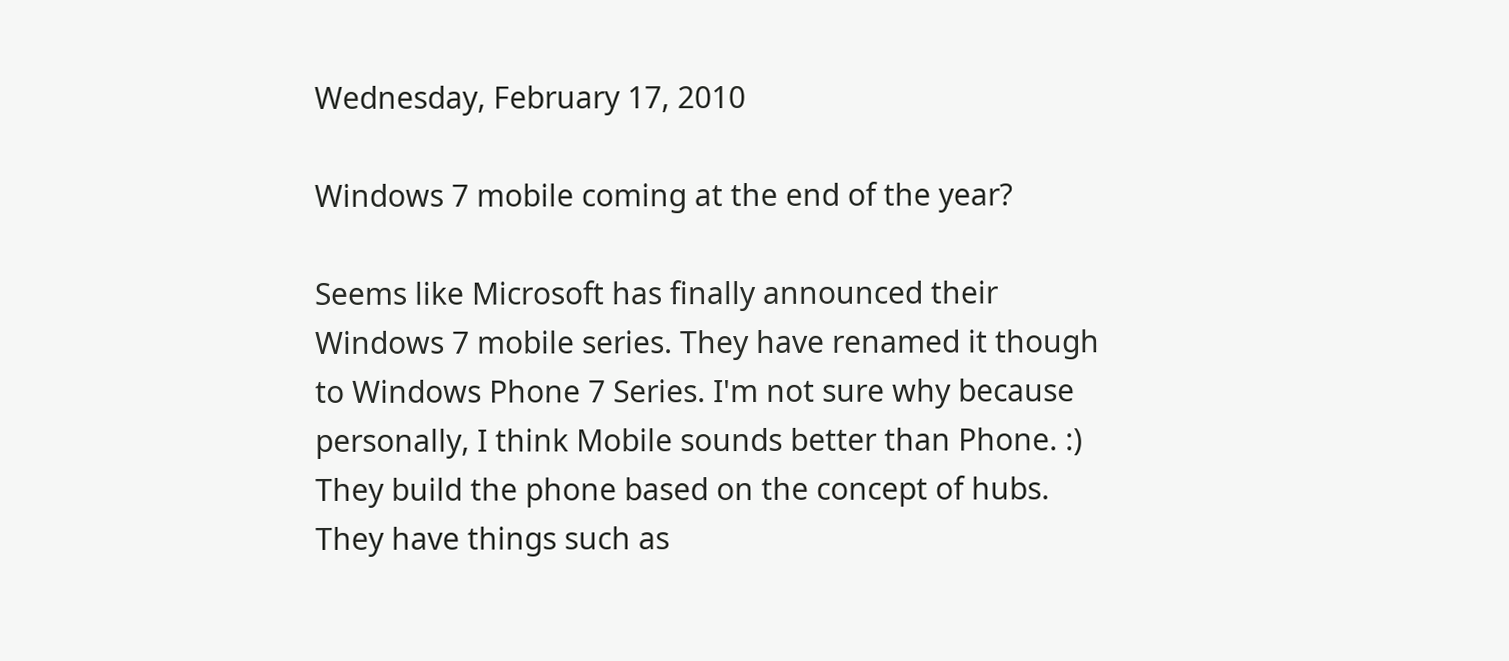Wednesday, February 17, 2010

Windows 7 mobile coming at the end of the year?

Seems like Microsoft has finally announced their Windows 7 mobile series. They have renamed it though to Windows Phone 7 Series. I'm not sure why because personally, I think Mobile sounds better than Phone. :) They build the phone based on the concept of hubs. They have things such as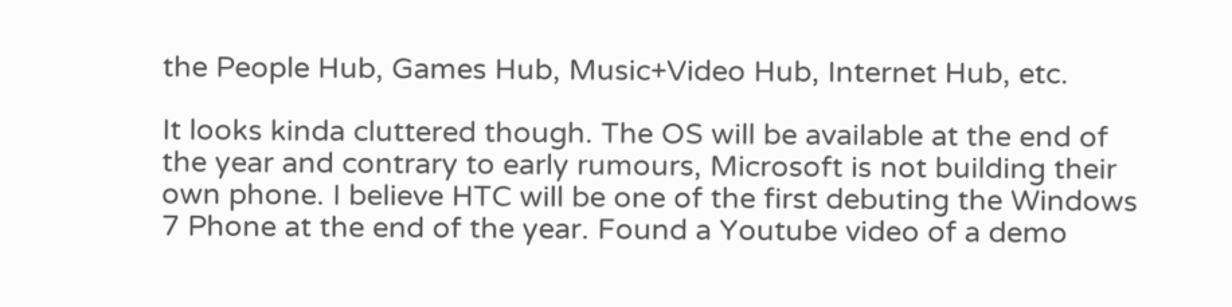the People Hub, Games Hub, Music+Video Hub, Internet Hub, etc.

It looks kinda cluttered though. The OS will be available at the end of the year and contrary to early rumours, Microsoft is not building their own phone. I believe HTC will be one of the first debuting the Windows 7 Phone at the end of the year. Found a Youtube video of a demo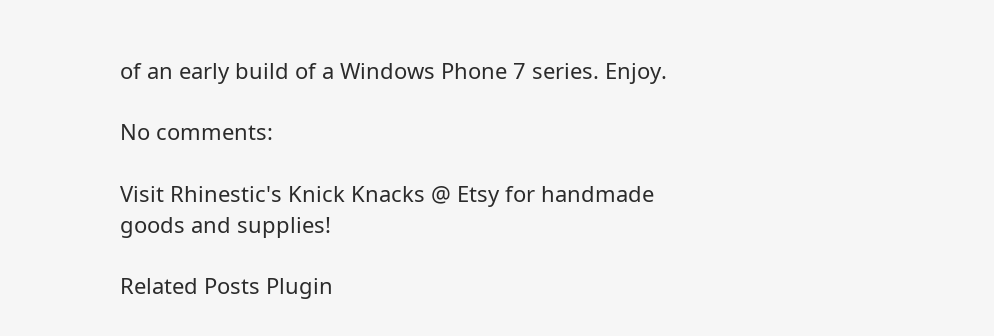of an early build of a Windows Phone 7 series. Enjoy.

No comments:

Visit Rhinestic's Knick Knacks @ Etsy for handmade goods and supplies!

Related Posts Plugin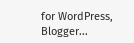for WordPress, Blogger...